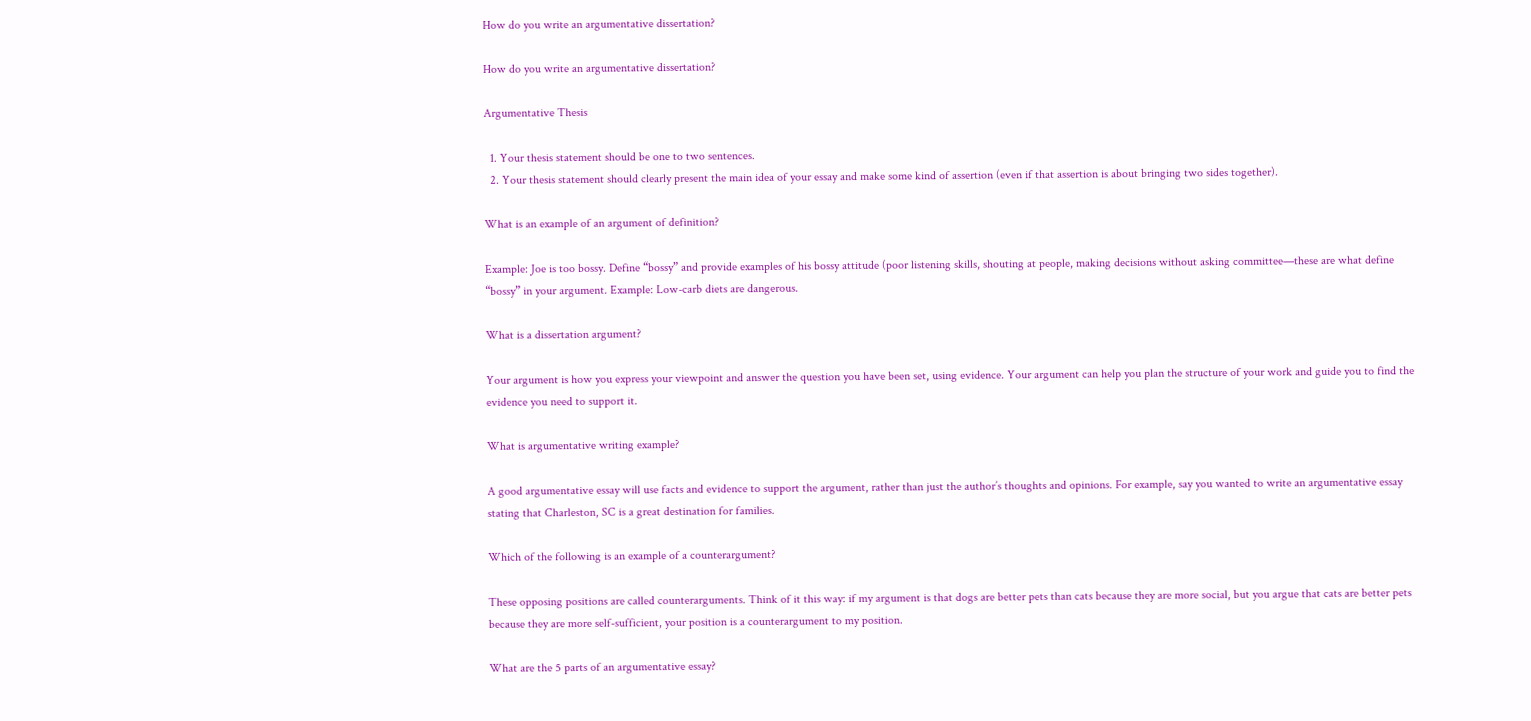How do you write an argumentative dissertation?

How do you write an argumentative dissertation?

Argumentative Thesis

  1. Your thesis statement should be one to two sentences.
  2. Your thesis statement should clearly present the main idea of your essay and make some kind of assertion (even if that assertion is about bringing two sides together).

What is an example of an argument of definition?

Example: Joe is too bossy. Define “bossy” and provide examples of his bossy attitude (poor listening skills, shouting at people, making decisions without asking committee—these are what define “bossy” in your argument. Example: Low-carb diets are dangerous.

What is a dissertation argument?

Your argument is how you express your viewpoint and answer the question you have been set, using evidence. Your argument can help you plan the structure of your work and guide you to find the evidence you need to support it.

What is argumentative writing example?

A good argumentative essay will use facts and evidence to support the argument, rather than just the author’s thoughts and opinions. For example, say you wanted to write an argumentative essay stating that Charleston, SC is a great destination for families.

Which of the following is an example of a counterargument?

These opposing positions are called counterarguments. Think of it this way: if my argument is that dogs are better pets than cats because they are more social, but you argue that cats are better pets because they are more self-sufficient, your position is a counterargument to my position.

What are the 5 parts of an argumentative essay?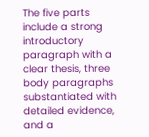The five parts include a strong introductory paragraph with a clear thesis, three body paragraphs substantiated with detailed evidence, and a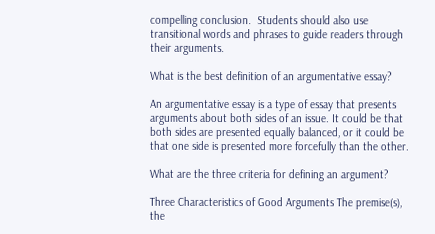compelling conclusion.  Students should also use transitional words and phrases to guide readers through their arguments.

What is the best definition of an argumentative essay?

An argumentative essay is a type of essay that presents arguments about both sides of an issue. It could be that both sides are presented equally balanced, or it could be that one side is presented more forcefully than the other.

What are the three criteria for defining an argument?

Three Characteristics of Good Arguments The premise(s), the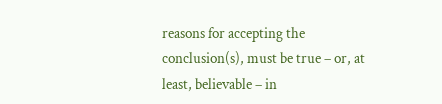reasons for accepting the conclusion(s), must be true – or, at least, believable – in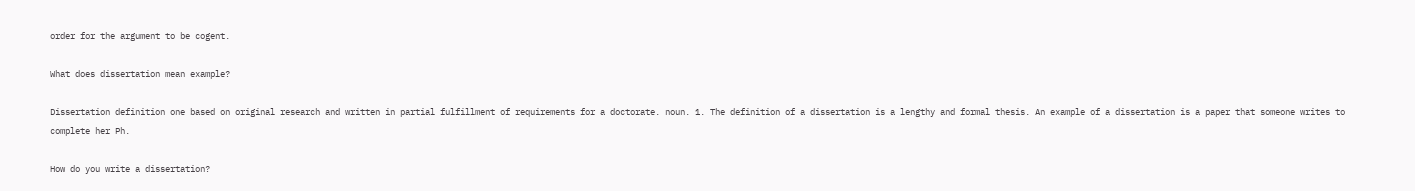order for the argument to be cogent.

What does dissertation mean example?

Dissertation definition one based on original research and written in partial fulfillment of requirements for a doctorate. noun. 1. The definition of a dissertation is a lengthy and formal thesis. An example of a dissertation is a paper that someone writes to complete her Ph.

How do you write a dissertation?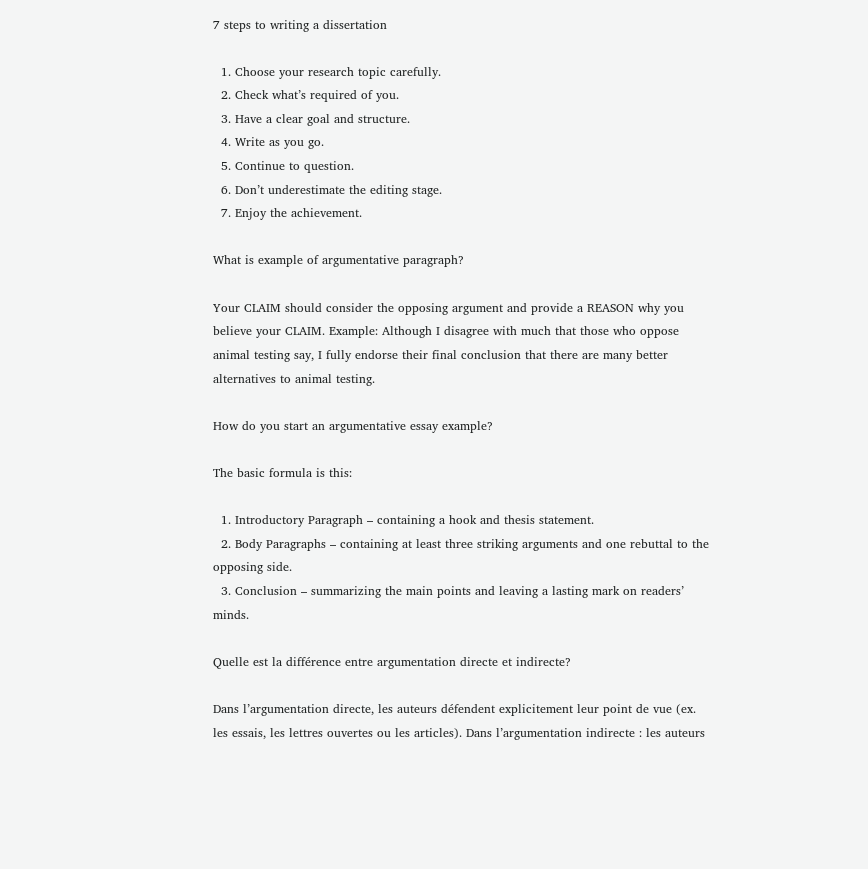7 steps to writing a dissertation

  1. Choose your research topic carefully.
  2. Check what’s required of you.
  3. Have a clear goal and structure.
  4. Write as you go.
  5. Continue to question.
  6. Don’t underestimate the editing stage.
  7. Enjoy the achievement.

What is example of argumentative paragraph?

Your CLAIM should consider the opposing argument and provide a REASON why you believe your CLAIM. Example: Although I disagree with much that those who oppose animal testing say, I fully endorse their final conclusion that there are many better alternatives to animal testing.

How do you start an argumentative essay example?

The basic formula is this:

  1. Introductory Paragraph – containing a hook and thesis statement.
  2. Body Paragraphs – containing at least three striking arguments and one rebuttal to the opposing side.
  3. Conclusion – summarizing the main points and leaving a lasting mark on readers’ minds.

Quelle est la différence entre argumentation directe et indirecte?

Dans l’argumentation directe, les auteurs défendent explicitement leur point de vue (ex. les essais, les lettres ouvertes ou les articles). Dans l’argumentation indirecte : les auteurs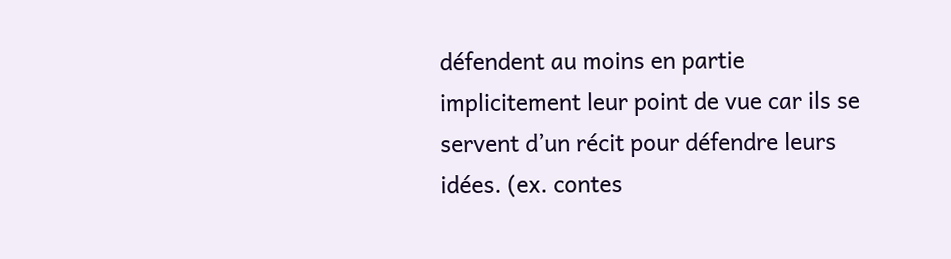défendent au moins en partie implicitement leur point de vue car ils se servent d’un récit pour défendre leurs idées. (ex. contes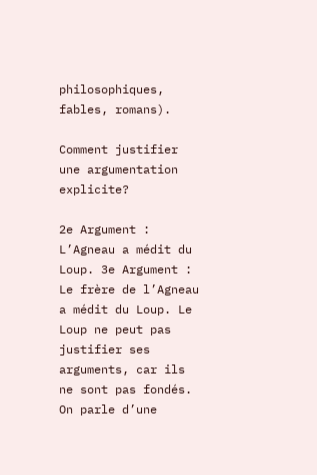philosophiques, fables, romans).

Comment justifier une argumentation explicite?

2e Argument : L’Agneau a médit du Loup. 3e Argument : Le frère de l’Agneau a médit du Loup. Le Loup ne peut pas justifier ses arguments, car ils ne sont pas fondés. On parle d’une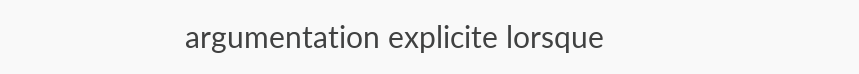argumentation explicite lorsque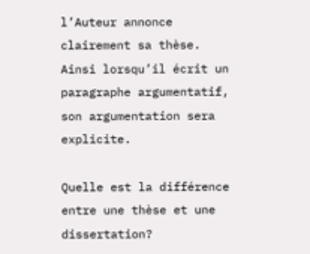l’Auteur annonce clairement sa thèse. Ainsi lorsqu’il écrit un paragraphe argumentatif, son argumentation sera explicite.

Quelle est la différence entre une thèse et une dissertation?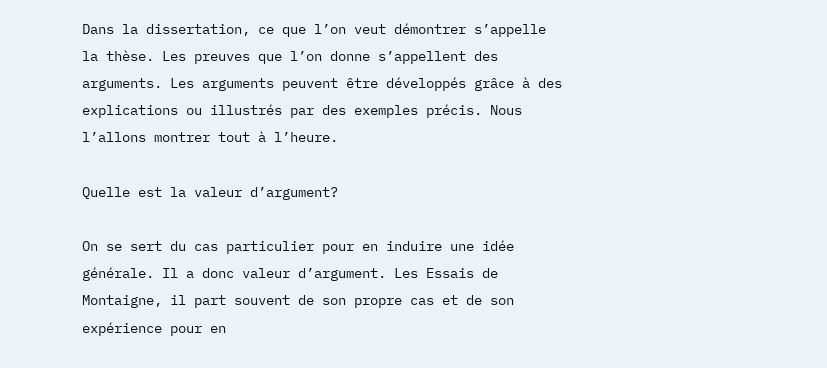Dans la dissertation, ce que l’on veut démontrer s’appelle la thèse. Les preuves que l’on donne s’appellent des arguments. Les arguments peuvent être développés grâce à des explications ou illustrés par des exemples précis. Nous l’allons montrer tout à l’heure.

Quelle est la valeur d’argument?

On se sert du cas particulier pour en induire une idée générale. Il a donc valeur d’argument. Les Essais de Montaigne, il part souvent de son propre cas et de son expérience pour en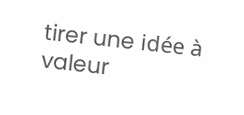tirer une idée à valeur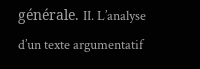générale. II. L’analyse d’un texte argumentatif